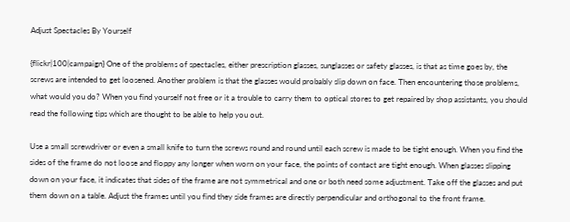Adjust Spectacles By Yourself

{flickr|100|campaign} One of the problems of spectacles, either prescription glasses, sunglasses or safety glasses, is that as time goes by, the screws are intended to get loosened. Another problem is that the glasses would probably slip down on face. Then encountering those problems, what would you do? When you find yourself not free or it a trouble to carry them to optical stores to get repaired by shop assistants, you should read the following tips which are thought to be able to help you out.

Use a small screwdriver or even a small knife to turn the screws round and round until each screw is made to be tight enough. When you find the sides of the frame do not loose and floppy any longer when worn on your face, the points of contact are tight enough. When glasses slipping down on your face, it indicates that sides of the frame are not symmetrical and one or both need some adjustment. Take off the glasses and put them down on a table. Adjust the frames until you find they side frames are directly perpendicular and orthogonal to the front frame.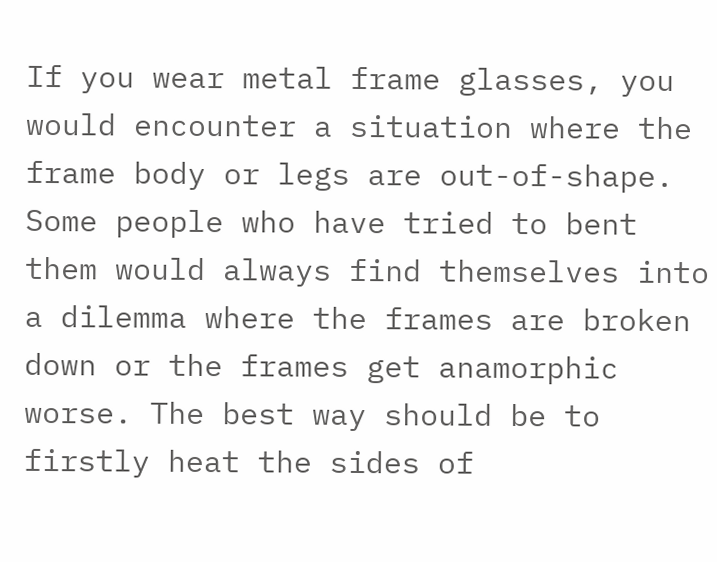If you wear metal frame glasses, you would encounter a situation where the frame body or legs are out-of-shape. Some people who have tried to bent them would always find themselves into a dilemma where the frames are broken down or the frames get anamorphic worse. The best way should be to firstly heat the sides of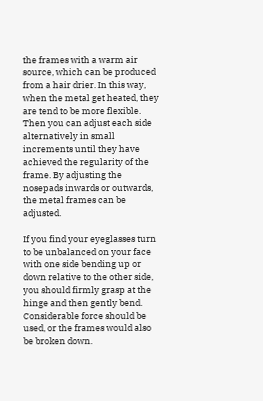the frames with a warm air source, which can be produced from a hair drier. In this way, when the metal get heated, they are tend to be more flexible. Then you can adjust each side alternatively in small increments until they have achieved the regularity of the frame. By adjusting the nosepads inwards or outwards, the metal frames can be adjusted.

If you find your eyeglasses turn to be unbalanced on your face with one side bending up or down relative to the other side, you should firmly grasp at the hinge and then gently bend. Considerable force should be used, or the frames would also be broken down.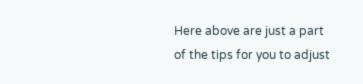Here above are just a part of the tips for you to adjust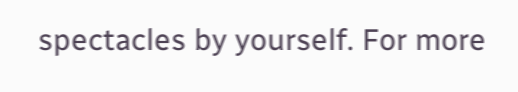spectacles by yourself. For more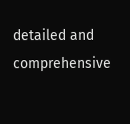detailed and comprehensive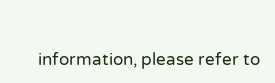information, please refer to